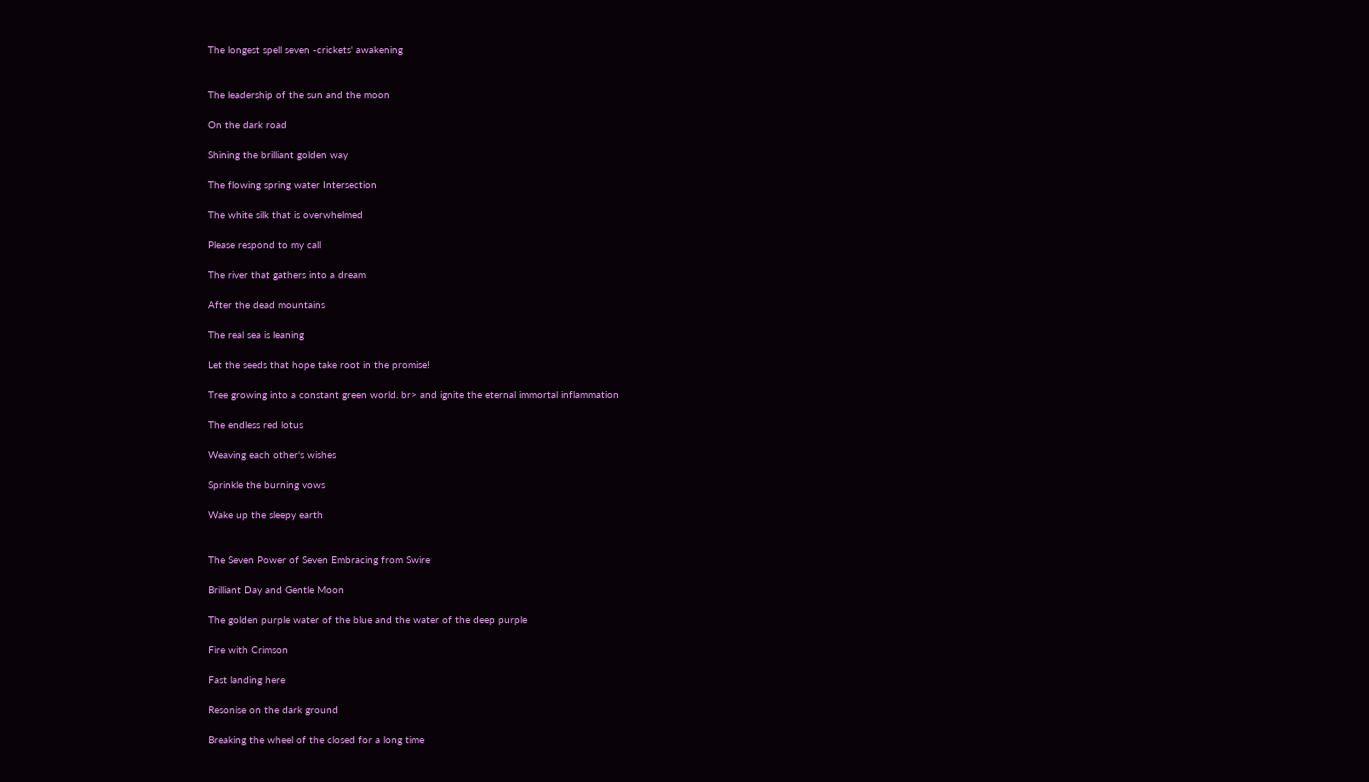The longest spell seven -crickets' awakening


The leadership of the sun and the moon

On the dark road

Shining the brilliant golden way

The flowing spring water Intersection

The white silk that is overwhelmed

Please respond to my call

The river that gathers into a dream

After the dead mountains

The real sea is leaning

Let the seeds that hope take root in the promise!

Tree growing into a constant green world. br> and ignite the eternal immortal inflammation

The endless red lotus

Weaving each other's wishes

Sprinkle the burning vows

Wake up the sleepy earth


The Seven Power of Seven Embracing from Swire

Brilliant Day and Gentle Moon

The golden purple water of the blue and the water of the deep purple

Fire with Crimson

Fast landing here

Resonise on the dark ground

Breaking the wheel of the closed for a long time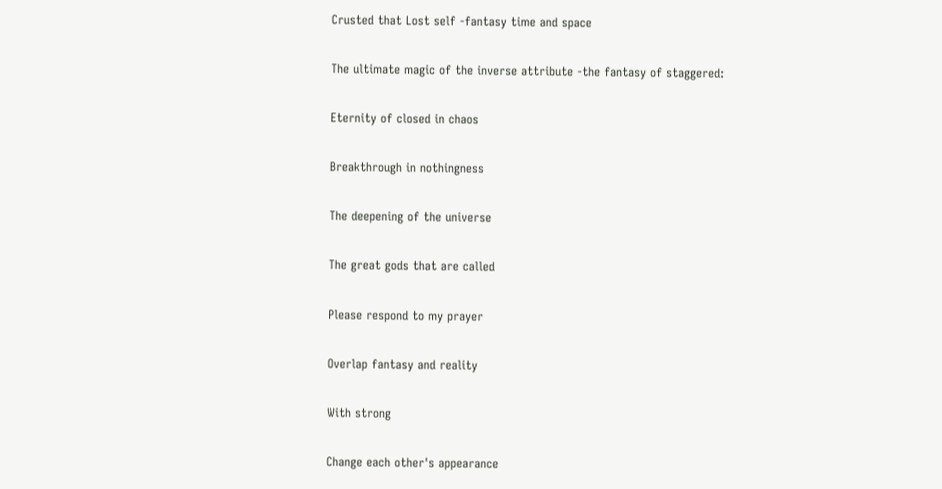Crusted that Lost self -fantasy time and space

The ultimate magic of the inverse attribute -the fantasy of staggered:

Eternity of closed in chaos

Breakthrough in nothingness

The deepening of the universe

The great gods that are called

Please respond to my prayer

Overlap fantasy and reality

With strong

Change each other's appearance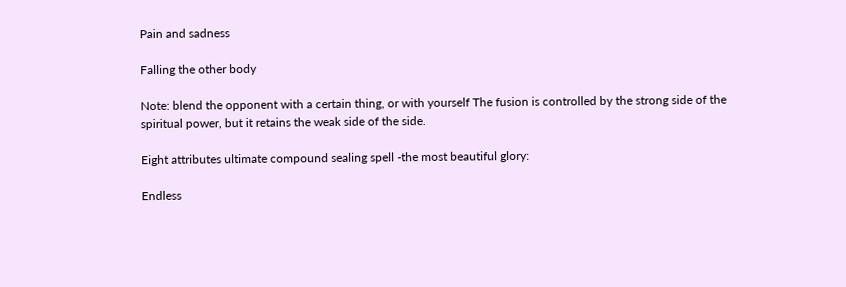Pain and sadness

Falling the other body

Note: blend the opponent with a certain thing, or with yourself The fusion is controlled by the strong side of the spiritual power, but it retains the weak side of the side.

Eight attributes ultimate compound sealing spell -the most beautiful glory:

Endless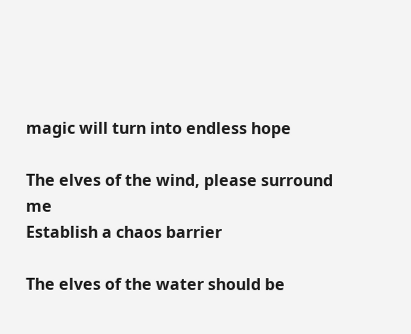magic will turn into endless hope

The elves of the wind, please surround me
Establish a chaos barrier

The elves of the water should be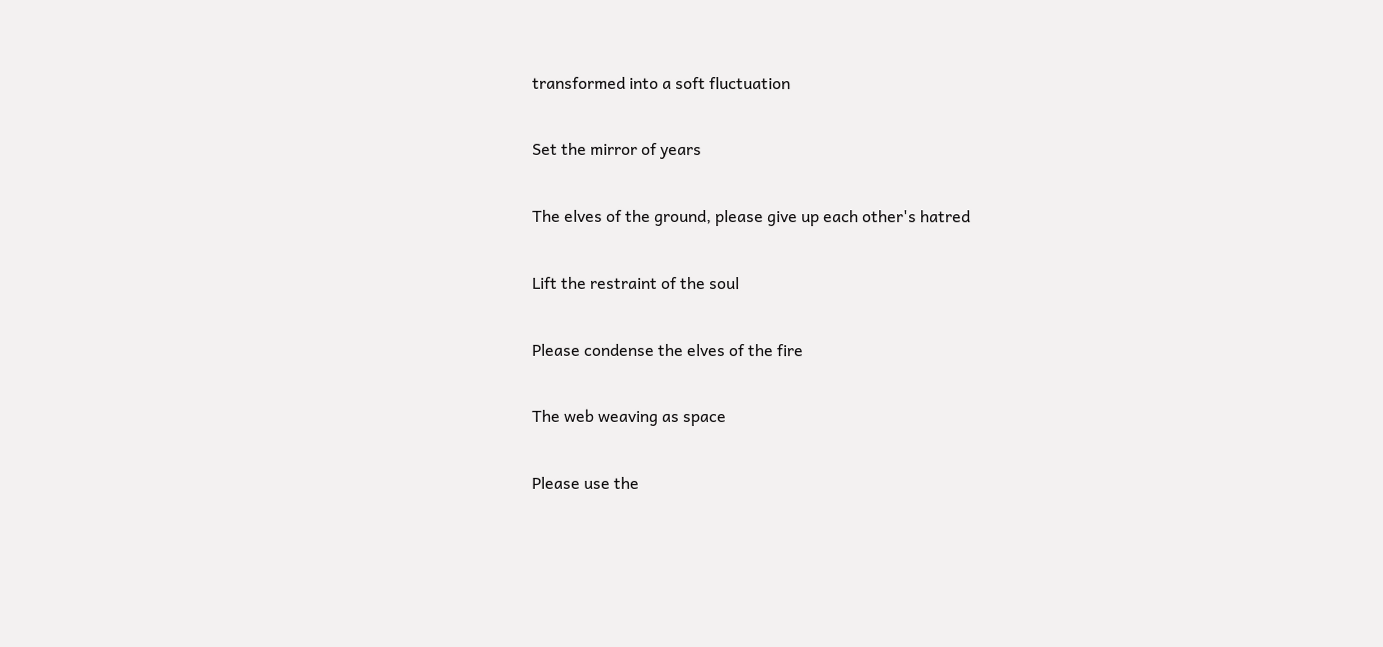transformed into a soft fluctuation

Set the mirror of years

The elves of the ground, please give up each other's hatred

Lift the restraint of the soul

Please condense the elves of the fire

The web weaving as space

Please use the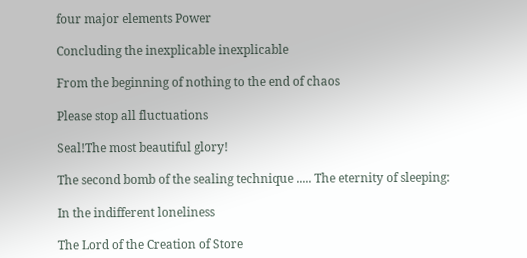four major elements Power

Concluding the inexplicable inexplicable

From the beginning of nothing to the end of chaos

Please stop all fluctuations

Seal!The most beautiful glory!

The second bomb of the sealing technique ..... The eternity of sleeping:

In the indifferent loneliness

The Lord of the Creation of Store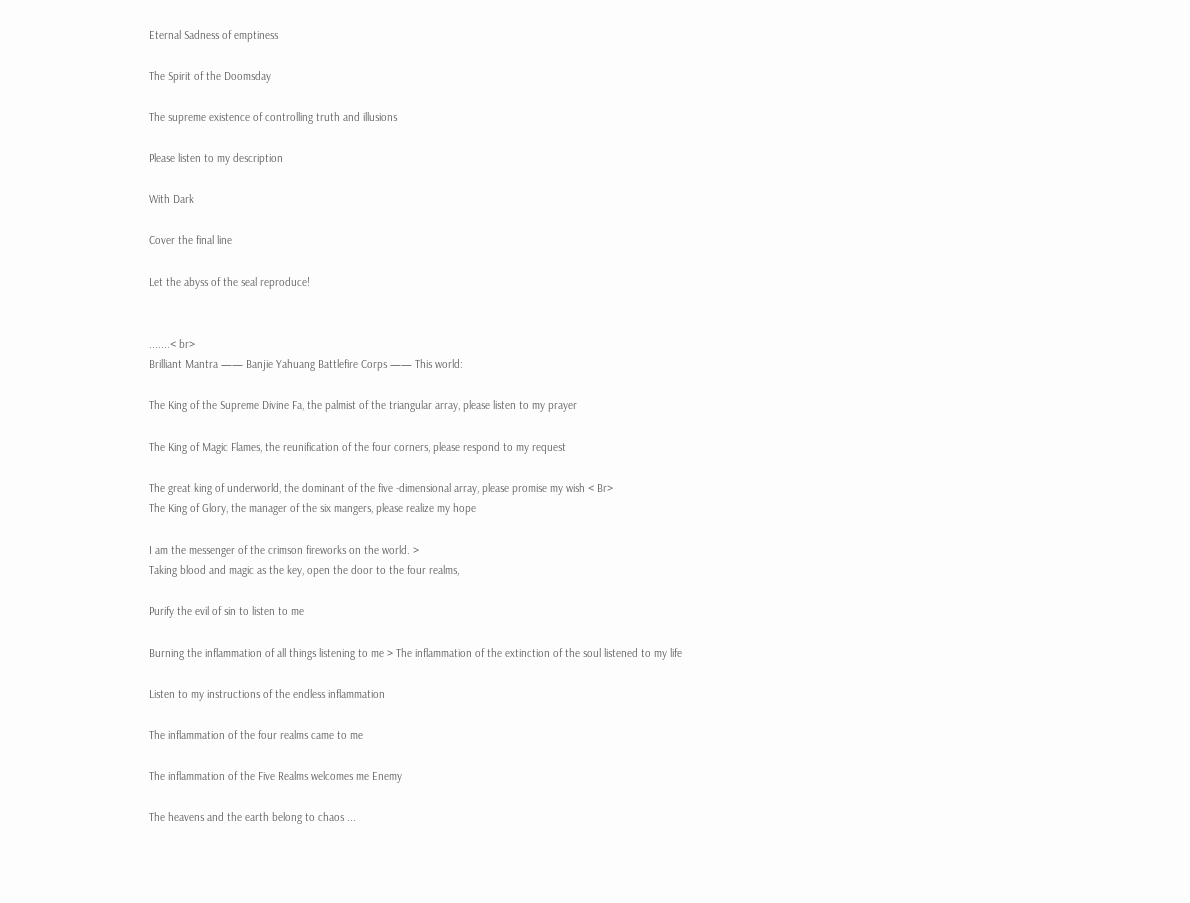Eternal Sadness of emptiness

The Spirit of the Doomsday

The supreme existence of controlling truth and illusions

Please listen to my description

With Dark

Cover the final line

Let the abyss of the seal reproduce!


.......< br>
Brilliant Mantra —— Banjie Yahuang Battlefire Corps —— This world:

The King of the Supreme Divine Fa, the palmist of the triangular array, please listen to my prayer

The King of Magic Flames, the reunification of the four corners, please respond to my request

The great king of underworld, the dominant of the five -dimensional array, please promise my wish < Br>
The King of Glory, the manager of the six mangers, please realize my hope

I am the messenger of the crimson fireworks on the world. >
Taking blood and magic as the key, open the door to the four realms,

Purify the evil of sin to listen to me

Burning the inflammation of all things listening to me > The inflammation of the extinction of the soul listened to my life

Listen to my instructions of the endless inflammation

The inflammation of the four realms came to me

The inflammation of the Five Realms welcomes me Enemy

The heavens and the earth belong to chaos ...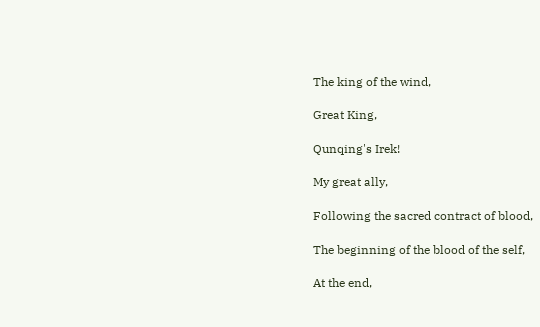The king of the wind,

Great King,

Qunqing's Irek!

My great ally,

Following the sacred contract of blood,

The beginning of the blood of the self,

At the end,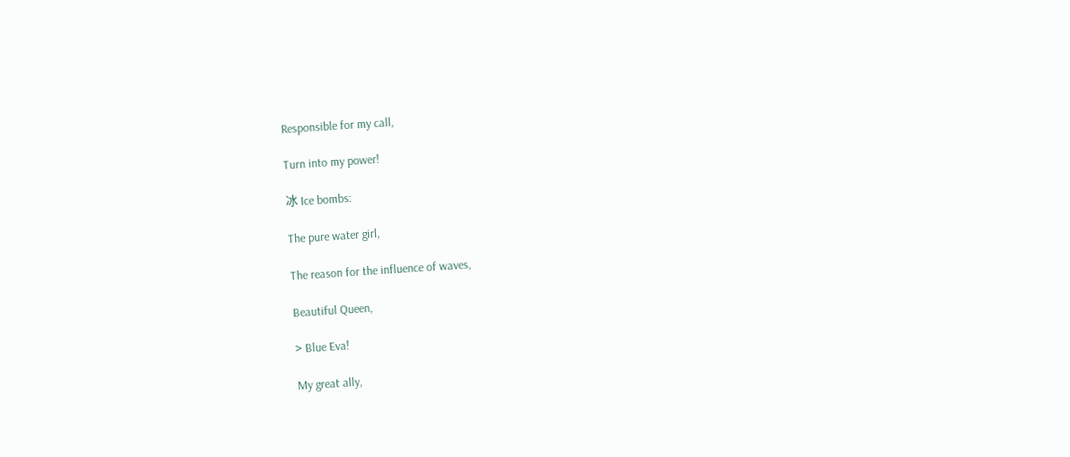Responsible for my call,

Turn into my power!

冰 Ice bombs:

The pure water girl,

The reason for the influence of waves,

Beautiful Queen,

> Blue Eva!

My great ally,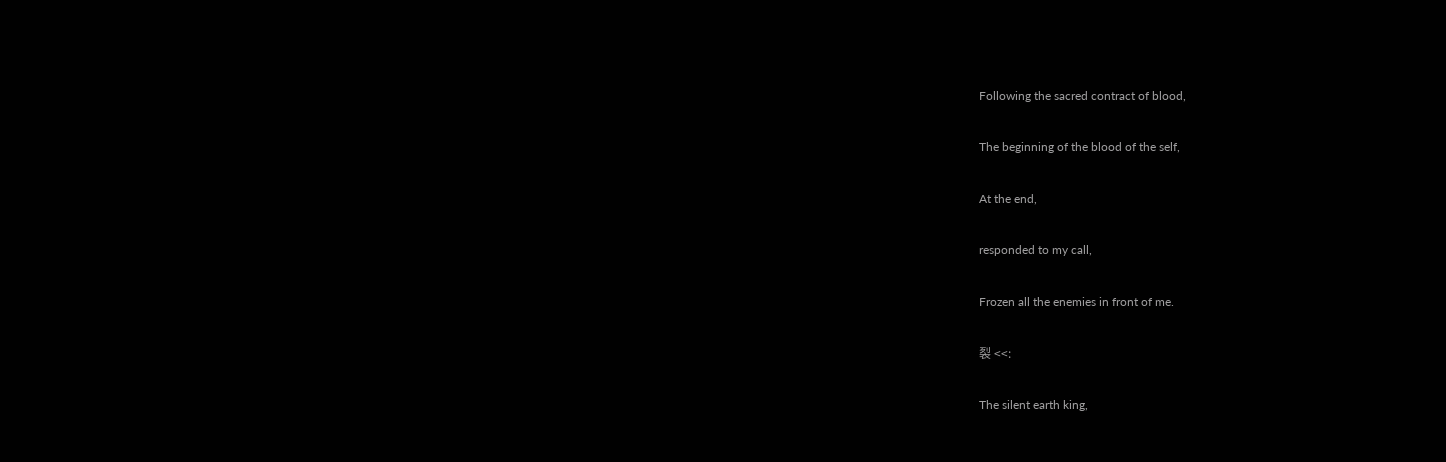Following the sacred contract of blood,

The beginning of the blood of the self,

At the end,

responded to my call,

Frozen all the enemies in front of me.

裂 <<:

The silent earth king,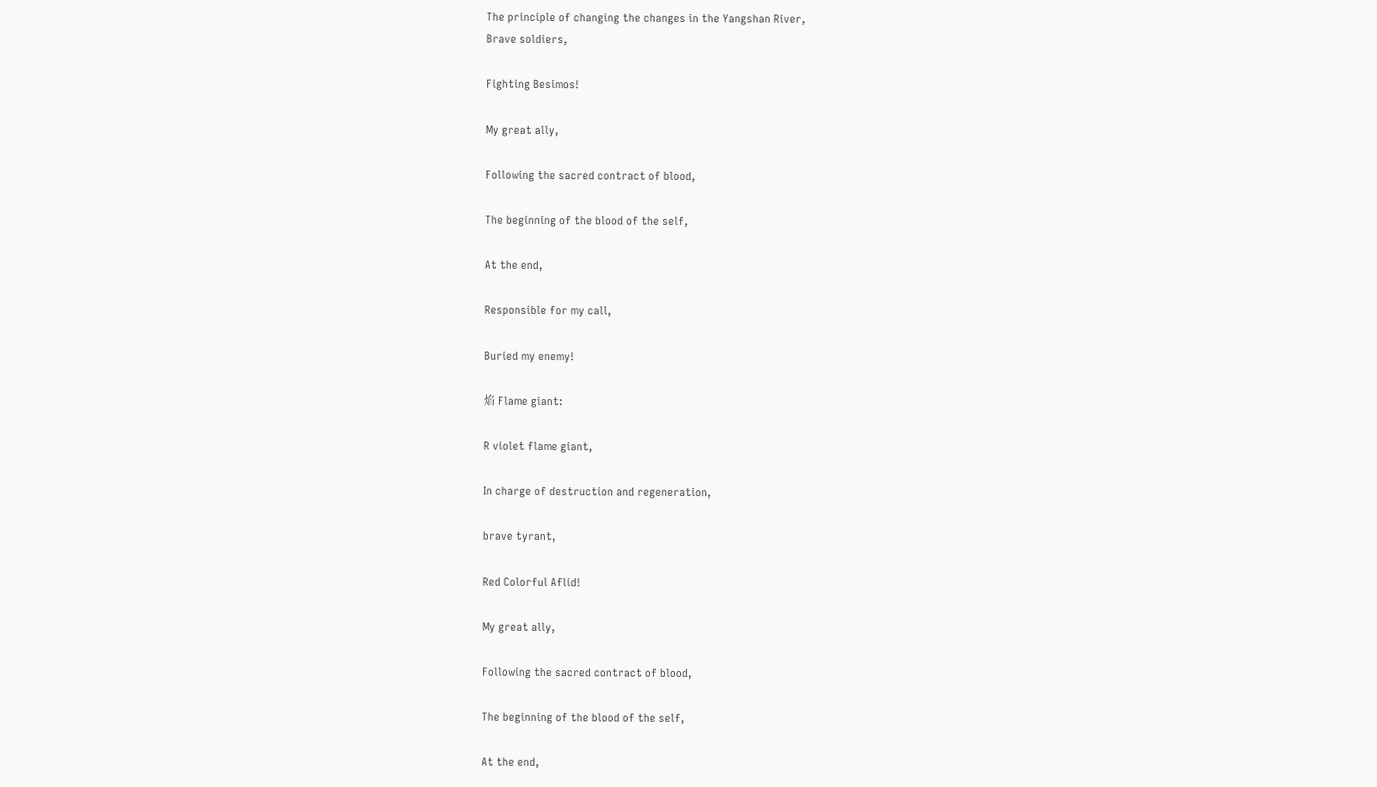The principle of changing the changes in the Yangshan River,
Brave soldiers,

Fighting Besimos!

My great ally,

Following the sacred contract of blood,

The beginning of the blood of the self,

At the end,

Responsible for my call,

Buried my enemy!

焰 Flame giant:

R violet flame giant,

In charge of destruction and regeneration,

brave tyrant,

Red Colorful Aflid!

My great ally,

Following the sacred contract of blood,

The beginning of the blood of the self,

At the end,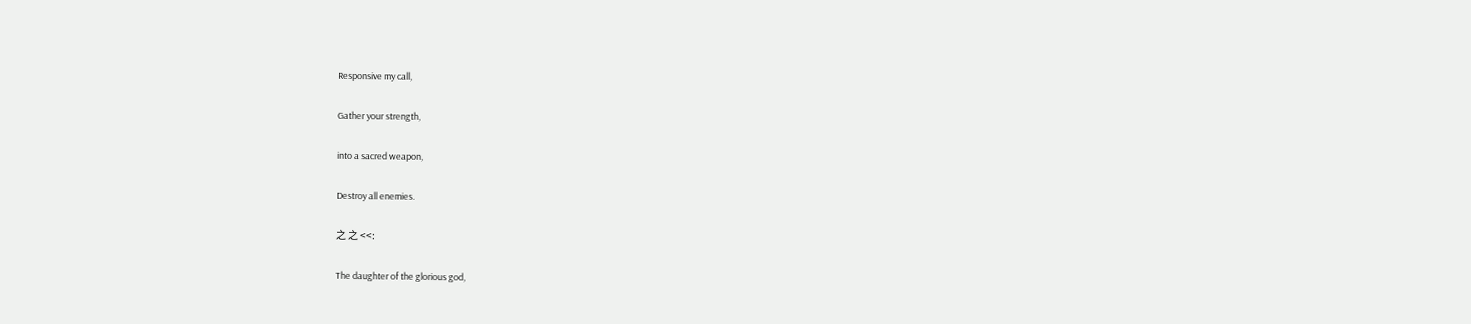Responsive my call,

Gather your strength,

into a sacred weapon,

Destroy all enemies.

之 之 <<:

The daughter of the glorious god,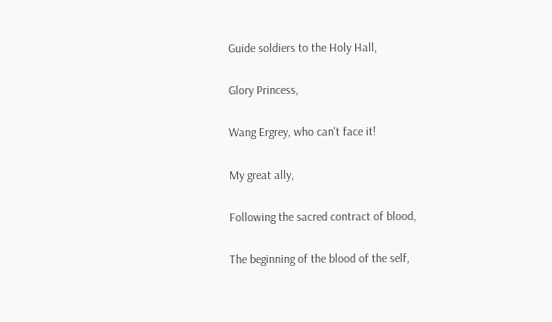Guide soldiers to the Holy Hall,

Glory Princess,

Wang Ergrey, who can't face it!

My great ally,

Following the sacred contract of blood,

The beginning of the blood of the self,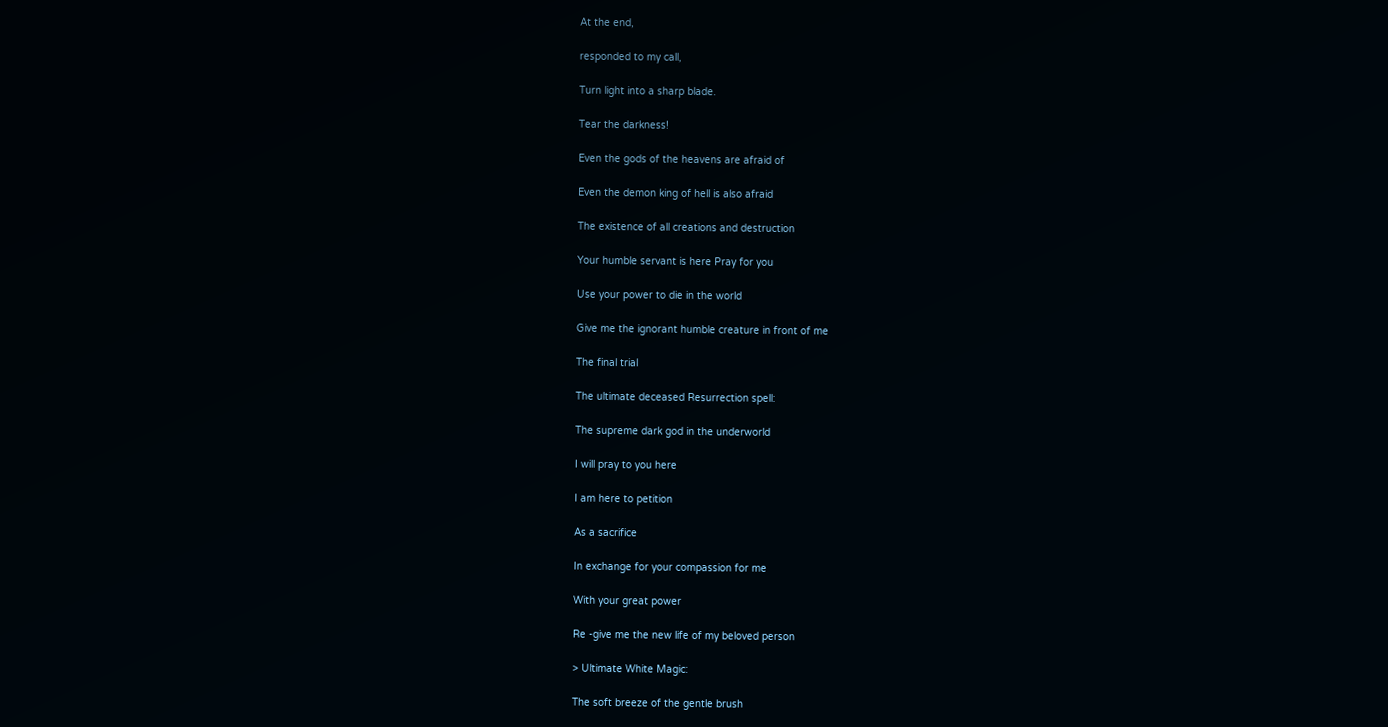At the end,

responded to my call,

Turn light into a sharp blade.

Tear the darkness!

Even the gods of the heavens are afraid of

Even the demon king of hell is also afraid

The existence of all creations and destruction

Your humble servant is here Pray for you

Use your power to die in the world

Give me the ignorant humble creature in front of me

The final trial

The ultimate deceased Resurrection spell:

The supreme dark god in the underworld

I will pray to you here

I am here to petition

As a sacrifice

In exchange for your compassion for me

With your great power

Re -give me the new life of my beloved person

> Ultimate White Magic:

The soft breeze of the gentle brush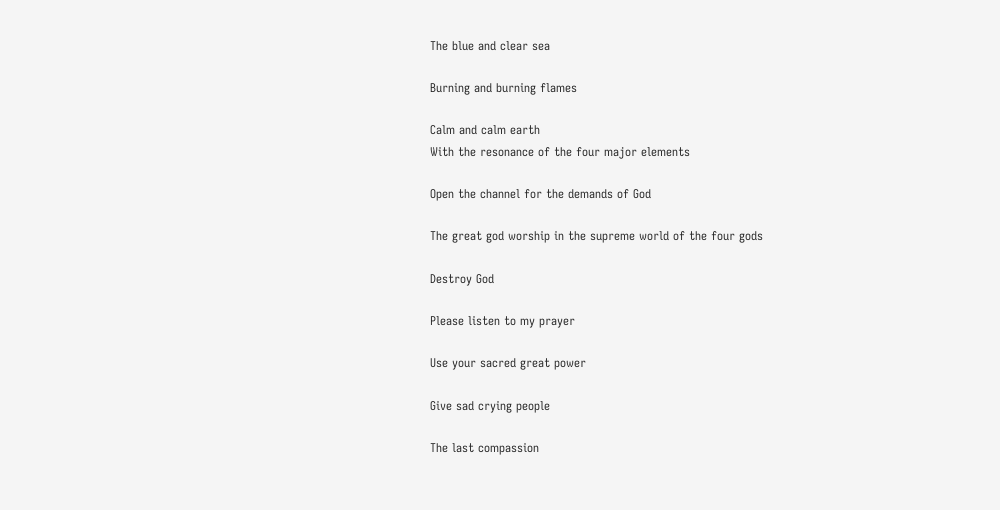The blue and clear sea

Burning and burning flames

Calm and calm earth
With the resonance of the four major elements

Open the channel for the demands of God

The great god worship in the supreme world of the four gods

Destroy God

Please listen to my prayer

Use your sacred great power

Give sad crying people

The last compassion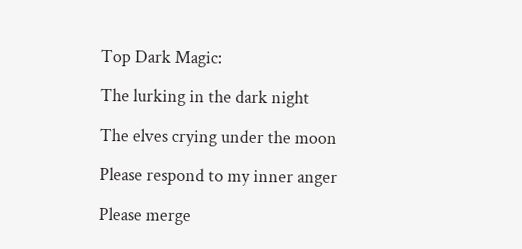Top Dark Magic:

The lurking in the dark night

The elves crying under the moon

Please respond to my inner anger

Please merge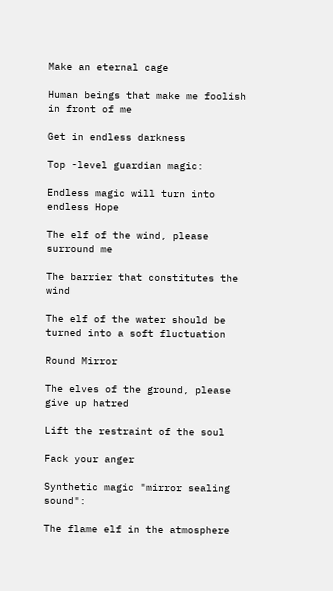Make an eternal cage

Human beings that make me foolish in front of me

Get in endless darkness

Top -level guardian magic:

Endless magic will turn into endless Hope

The elf of the wind, please surround me

The barrier that constitutes the wind

The elf of the water should be turned into a soft fluctuation

Round Mirror

The elves of the ground, please give up hatred

Lift the restraint of the soul

Fack your anger

Synthetic magic "mirror sealing sound":

The flame elf in the atmosphere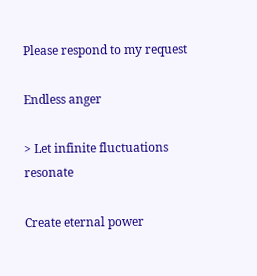Please respond to my request

Endless anger

> Let infinite fluctuations resonate

Create eternal power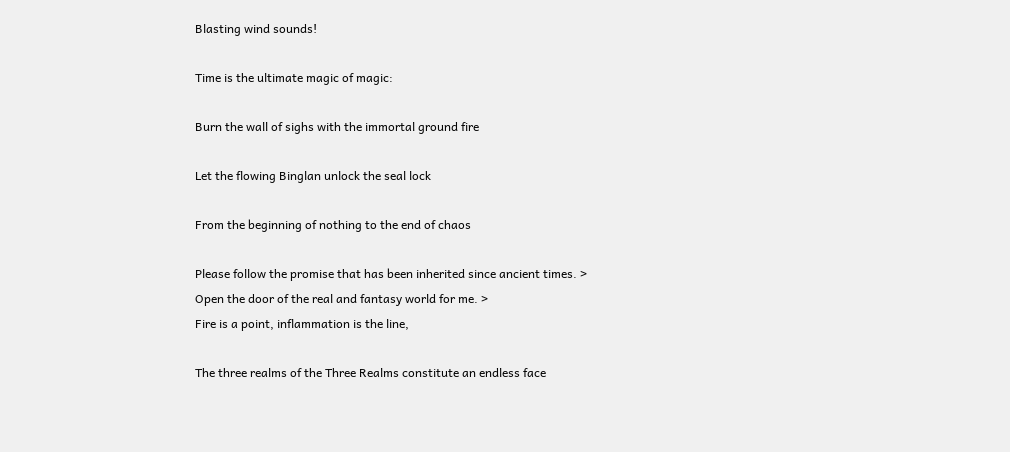Blasting wind sounds!

Time is the ultimate magic of magic:

Burn the wall of sighs with the immortal ground fire

Let the flowing Binglan unlock the seal lock

From the beginning of nothing to the end of chaos

Please follow the promise that has been inherited since ancient times. >
Open the door of the real and fantasy world for me. >
Fire is a point, inflammation is the line,

The three realms of the Three Realms constitute an endless face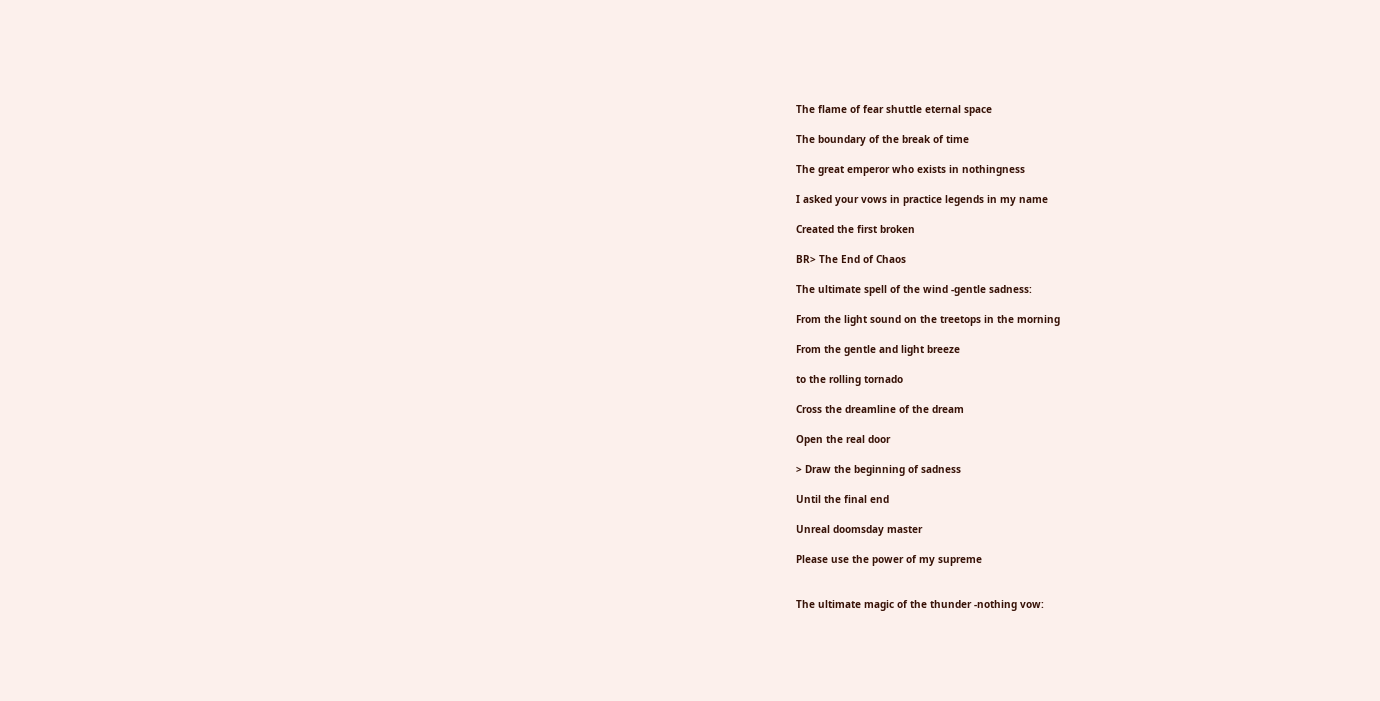The flame of fear shuttle eternal space

The boundary of the break of time

The great emperor who exists in nothingness

I asked your vows in practice legends in my name

Created the first broken

BR> The End of Chaos

The ultimate spell of the wind -gentle sadness:

From the light sound on the treetops in the morning

From the gentle and light breeze

to the rolling tornado

Cross the dreamline of the dream

Open the real door

> Draw the beginning of sadness

Until the final end

Unreal doomsday master

Please use the power of my supreme


The ultimate magic of the thunder -nothing vow: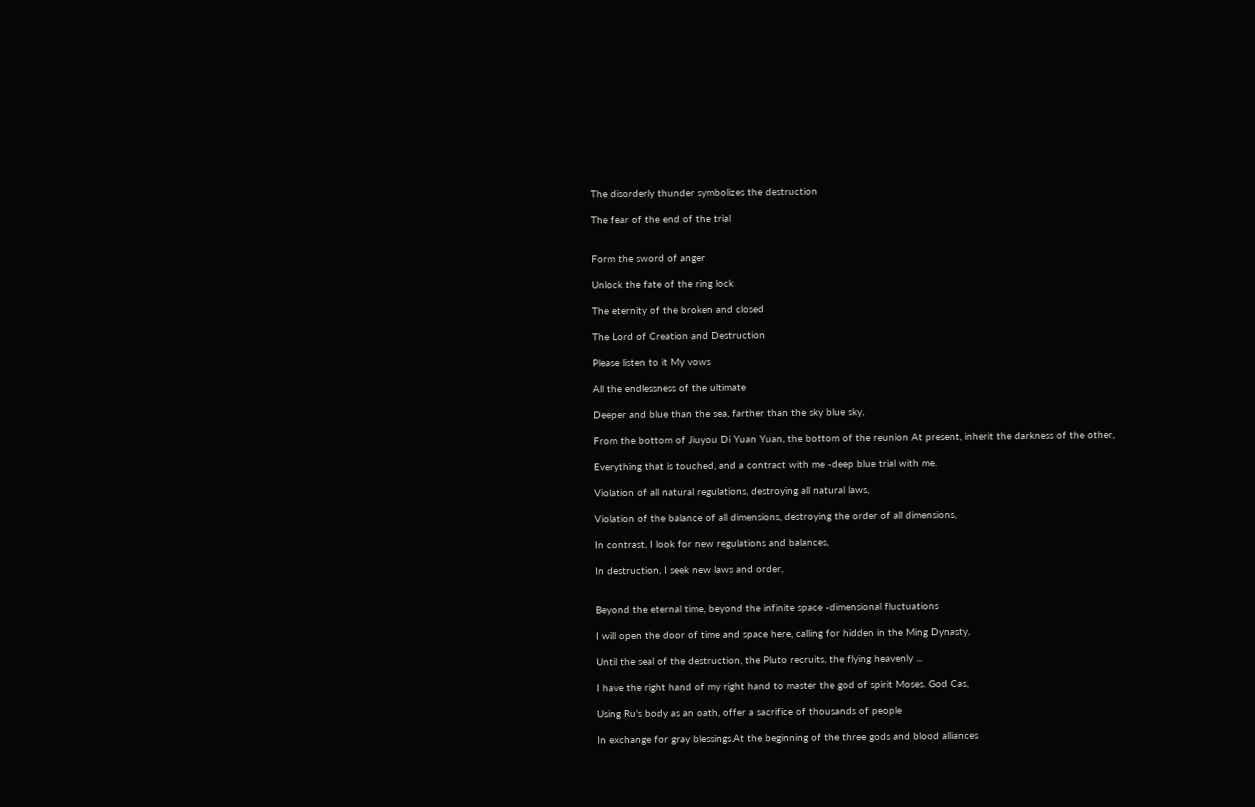The disorderly thunder symbolizes the destruction

The fear of the end of the trial


Form the sword of anger

Unlock the fate of the ring lock

The eternity of the broken and closed

The Lord of Creation and Destruction

Please listen to it My vows

All the endlessness of the ultimate

Deeper and blue than the sea, farther than the sky blue sky,

From the bottom of Jiuyou Di Yuan Yuan, the bottom of the reunion At present, inherit the darkness of the other,

Everything that is touched, and a contract with me -deep blue trial with me.

Violation of all natural regulations, destroying all natural laws,

Violation of the balance of all dimensions, destroying the order of all dimensions,

In contrast, I look for new regulations and balances,

In destruction, I seek new laws and order,


Beyond the eternal time, beyond the infinite space -dimensional fluctuations

I will open the door of time and space here, calling for hidden in the Ming Dynasty,

Until the seal of the destruction, the Pluto recruits, the flying heavenly ...

I have the right hand of my right hand to master the god of spirit Moses. God Cas,

Using Ru's body as an oath, offer a sacrifice of thousands of people

In exchange for gray blessings.At the beginning of the three gods and blood alliances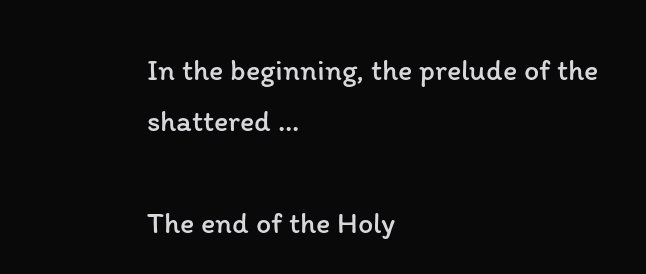In the beginning, the prelude of the shattered ...

The end of the Holy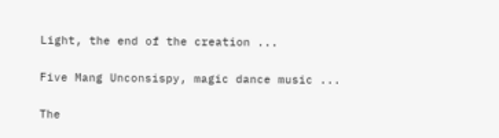Light, the end of the creation ...

Five Mang Unconsispy, magic dance music ...

The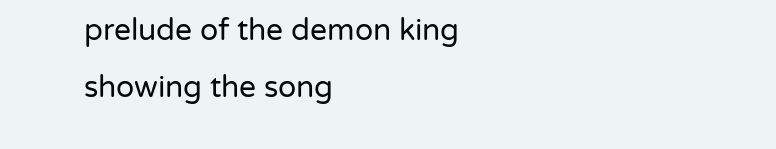prelude of the demon king showing the song